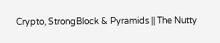Crypto, StrongBlock & Pyramids || The Nutty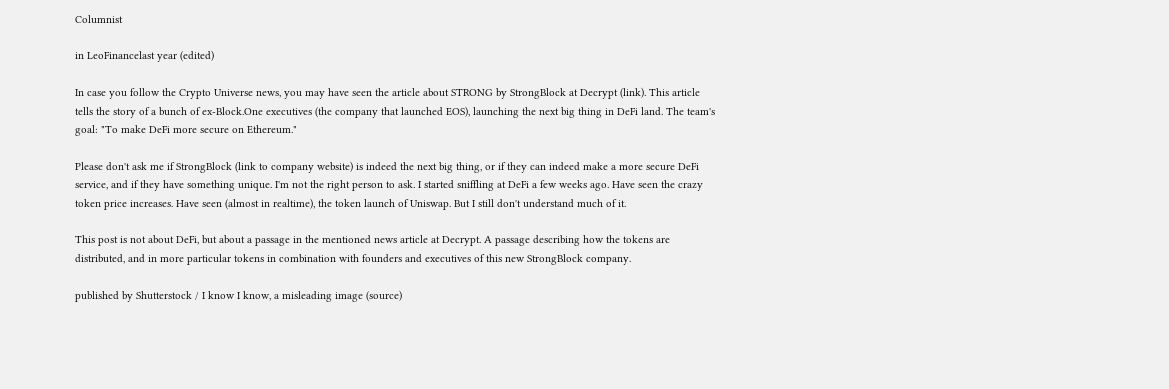Columnist

in LeoFinancelast year (edited)

In case you follow the Crypto Universe news, you may have seen the article about STRONG by StrongBlock at Decrypt (link). This article tells the story of a bunch of ex-Block.One executives (the company that launched EOS), launching the next big thing in DeFi land. The team's goal: "To make DeFi more secure on Ethereum."

Please don't ask me if StrongBlock (link to company website) is indeed the next big thing, or if they can indeed make a more secure DeFi service, and if they have something unique. I'm not the right person to ask. I started sniffling at DeFi a few weeks ago. Have seen the crazy token price increases. Have seen (almost in realtime), the token launch of Uniswap. But I still don't understand much of it.

This post is not about DeFi, but about a passage in the mentioned news article at Decrypt. A passage describing how the tokens are distributed, and in more particular tokens in combination with founders and executives of this new StrongBlock company.

published by Shutterstock / I know I know, a misleading image (source)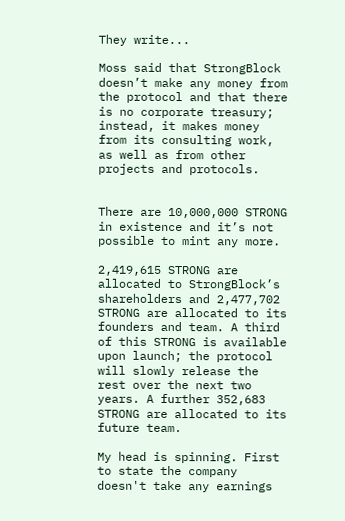They write...

Moss said that StrongBlock doesn’t make any money from the protocol and that there is no corporate treasury; instead, it makes money from its consulting work, as well as from other projects and protocols.


There are 10,000,000 STRONG in existence and it’s not possible to mint any more.

2,419,615 STRONG are allocated to StrongBlock’s shareholders and 2,477,702 STRONG are allocated to its founders and team. A third of this STRONG is available upon launch; the protocol will slowly release the rest over the next two years. A further 352,683 STRONG are allocated to its future team.

My head is spinning. First to state the company doesn't take any earnings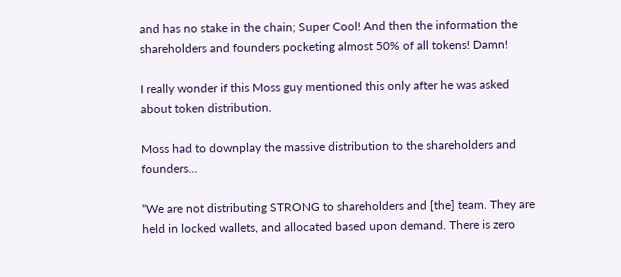and has no stake in the chain; Super Cool! And then the information the shareholders and founders pocketing almost 50% of all tokens! Damn!

I really wonder if this Moss guy mentioned this only after he was asked about token distribution.

Moss had to downplay the massive distribution to the shareholders and founders...

“We are not distributing STRONG to shareholders and [the] team. They are held in locked wallets, and allocated based upon demand. There is zero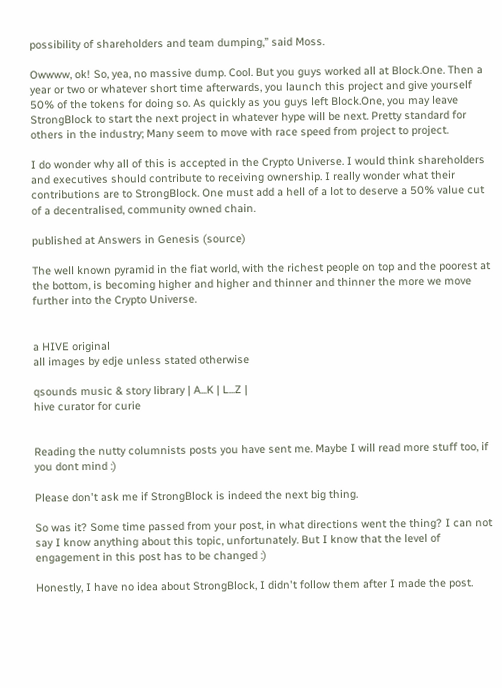possibility of shareholders and team dumping,” said Moss.

Owwww, ok! So, yea, no massive dump. Cool. But you guys worked all at Block.One. Then a year or two or whatever short time afterwards, you launch this project and give yourself 50% of the tokens for doing so. As quickly as you guys left Block.One, you may leave StrongBlock to start the next project in whatever hype will be next. Pretty standard for others in the industry; Many seem to move with race speed from project to project.

I do wonder why all of this is accepted in the Crypto Universe. I would think shareholders and executives should contribute to receiving ownership. I really wonder what their contributions are to StrongBlock. One must add a hell of a lot to deserve a 50% value cut of a decentralised, community owned chain.

published at Answers in Genesis (source)

The well known pyramid in the fiat world, with the richest people on top and the poorest at the bottom, is becoming higher and higher and thinner and thinner the more we move further into the Crypto Universe.


a HIVE original
all images by edje unless stated otherwise

qsounds music & story library | A...K | L...Z |
hive curator for curie


Reading the nutty columnists posts you have sent me. Maybe I will read more stuff too, if you dont mind :)

Please don't ask me if StrongBlock is indeed the next big thing.

So was it? Some time passed from your post, in what directions went the thing? I can not say I know anything about this topic, unfortunately. But I know that the level of engagement in this post has to be changed :)

Honestly, I have no idea about StrongBlock, I didn't follow them after I made the post.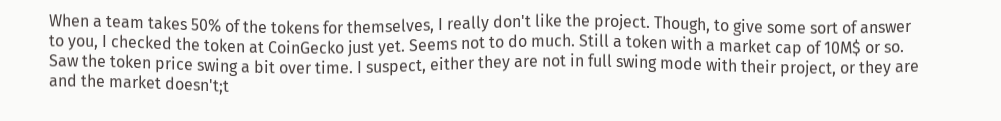When a team takes 50% of the tokens for themselves, I really don't like the project. Though, to give some sort of answer to you, I checked the token at CoinGecko just yet. Seems not to do much. Still a token with a market cap of 10M$ or so. Saw the token price swing a bit over time. I suspect, either they are not in full swing mode with their project, or they are and the market doesn't;t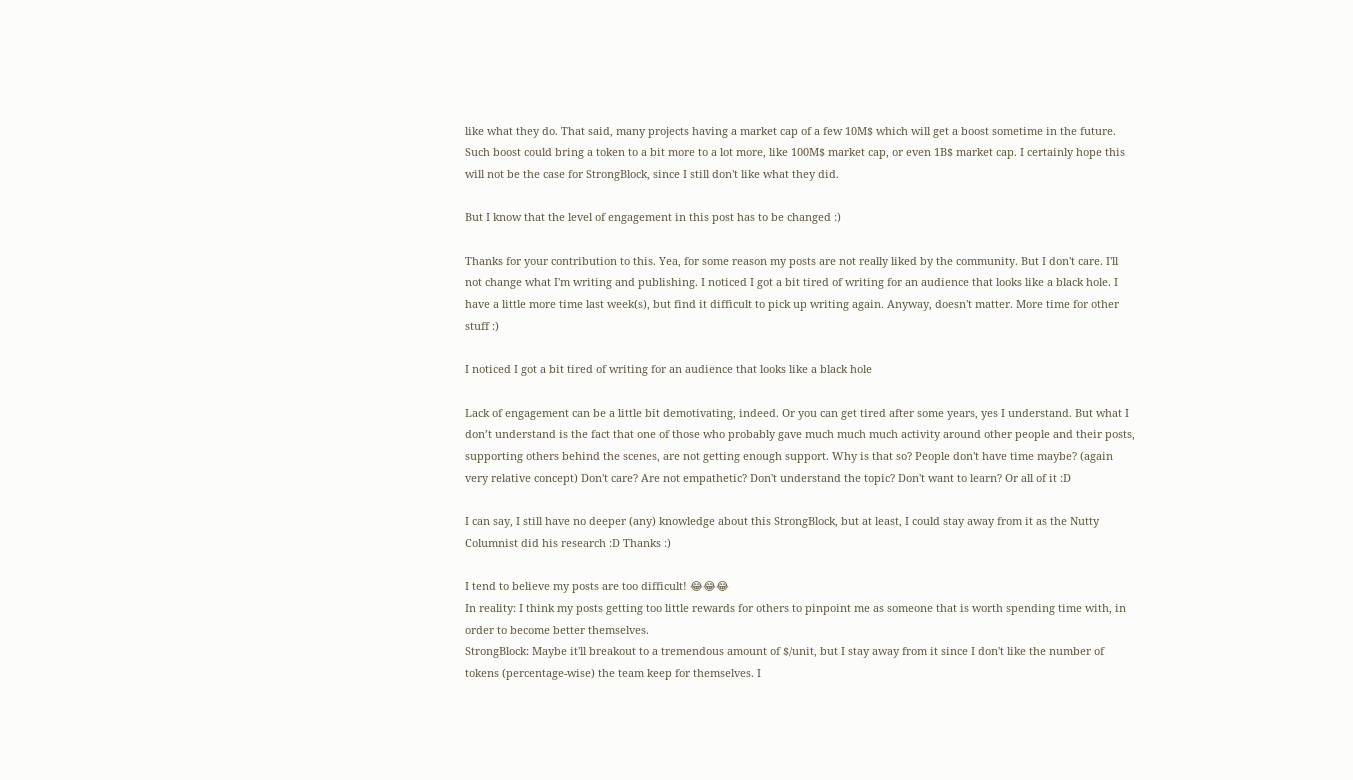like what they do. That said, many projects having a market cap of a few 10M$ which will get a boost sometime in the future. Such boost could bring a token to a bit more to a lot more, like 100M$ market cap, or even 1B$ market cap. I certainly hope this will not be the case for StrongBlock, since I still don't like what they did.

But I know that the level of engagement in this post has to be changed :)

Thanks for your contribution to this. Yea, for some reason my posts are not really liked by the community. But I don't care. I'll not change what I'm writing and publishing. I noticed I got a bit tired of writing for an audience that looks like a black hole. I have a little more time last week(s), but find it difficult to pick up writing again. Anyway, doesn't matter. More time for other stuff :)

I noticed I got a bit tired of writing for an audience that looks like a black hole

Lack of engagement can be a little bit demotivating, indeed. Or you can get tired after some years, yes I understand. But what I don’t understand is the fact that one of those who probably gave much much much activity around other people and their posts, supporting others behind the scenes, are not getting enough support. Why is that so? People don't have time maybe? (again very relative concept) Don't care? Are not empathetic? Don't understand the topic? Don't want to learn? Or all of it :D

I can say, I still have no deeper (any) knowledge about this StrongBlock, but at least, I could stay away from it as the Nutty Columnist did his research :D Thanks :)

I tend to believe my posts are too difficult! 😂😂😂
In reality: I think my posts getting too little rewards for others to pinpoint me as someone that is worth spending time with, in order to become better themselves.
StrongBlock: Maybe it'll breakout to a tremendous amount of $/unit, but I stay away from it since I don't like the number of tokens (percentage-wise) the team keep for themselves. I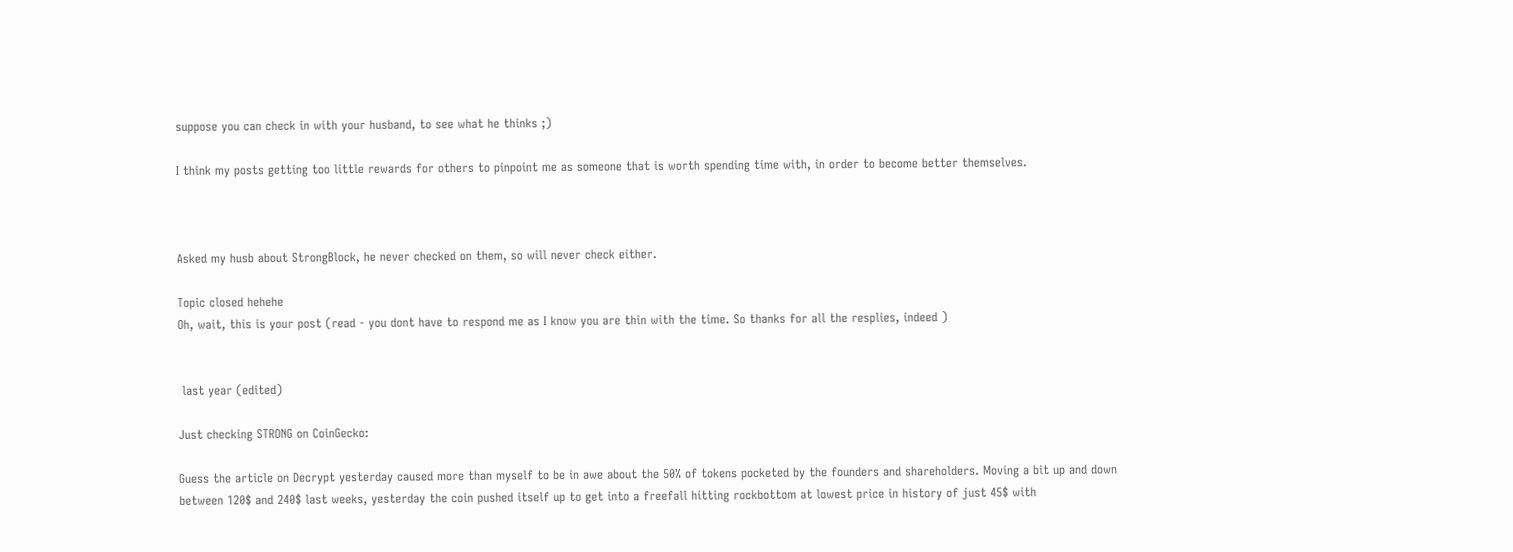suppose you can check in with your husband, to see what he thinks ;)

I think my posts getting too little rewards for others to pinpoint me as someone that is worth spending time with, in order to become better themselves.



Asked my husb about StrongBlock, he never checked on them, so will never check either.

Topic closed hehehe
Oh, wait, this is your post (read - you dont have to respond me as I know you are thin with the time. So thanks for all the resplies, indeed )


 last year (edited)

Just checking STRONG on CoinGecko:

Guess the article on Decrypt yesterday caused more than myself to be in awe about the 50% of tokens pocketed by the founders and shareholders. Moving a bit up and down between 120$ and 240$ last weeks, yesterday the coin pushed itself up to get into a freefall hitting rockbottom at lowest price in history of just 45$ with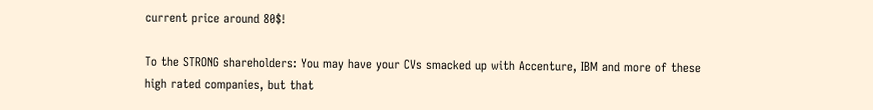current price around 80$!

To the STRONG shareholders: You may have your CVs smacked up with Accenture, IBM and more of these high rated companies, but that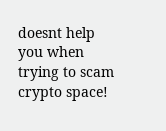doesnt help you when trying to scam crypto space!